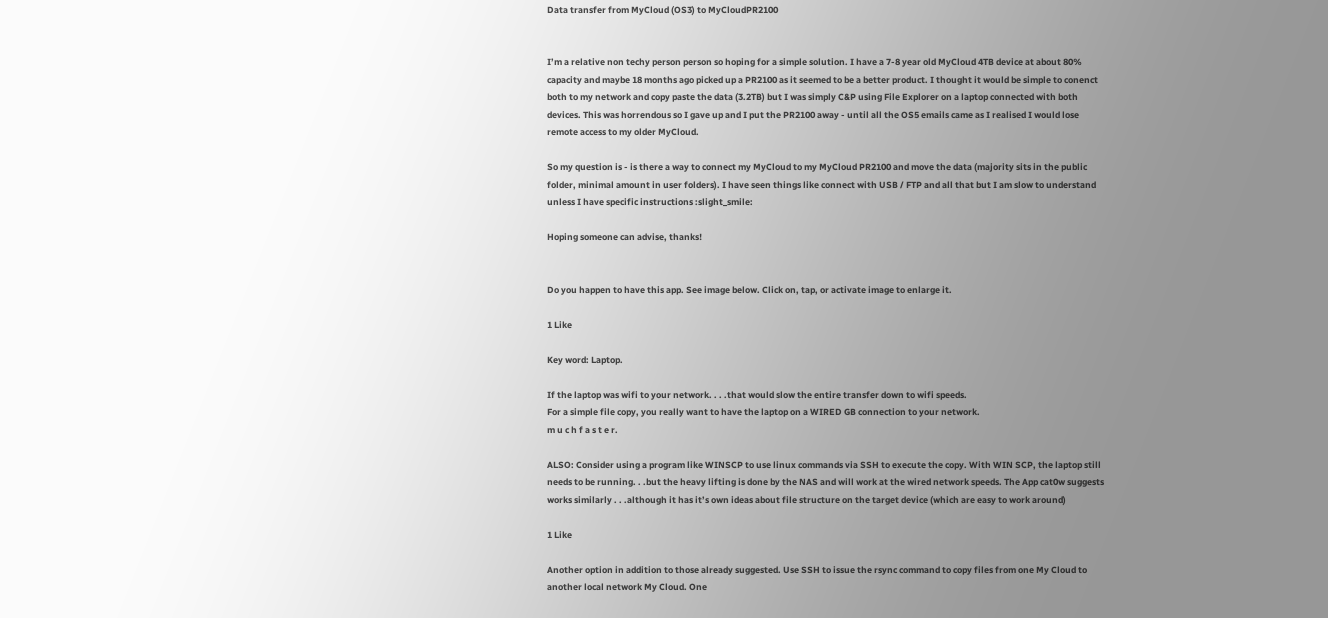Data transfer from MyCloud (OS3) to MyCloudPR2100


I’m a relative non techy person person so hoping for a simple solution. I have a 7-8 year old MyCloud 4TB device at about 80% capacity and maybe 18 months ago picked up a PR2100 as it seemed to be a better product. I thought it would be simple to conenct both to my network and copy paste the data (3.2TB) but I was simply C&P using File Explorer on a laptop connected with both devices. This was horrendous so I gave up and I put the PR2100 away - until all the OS5 emails came as I realised I would lose remote access to my older MyCloud.

So my question is - is there a way to connect my MyCloud to my MyCloud PR2100 and move the data (majority sits in the public folder, minimal amount in user folders). I have seen things like connect with USB / FTP and all that but I am slow to understand unless I have specific instructions :slight_smile:

Hoping someone can advise, thanks!


Do you happen to have this app. See image below. Click on, tap, or activate image to enlarge it.

1 Like

Key word: Laptop.

If the laptop was wifi to your network. . . .that would slow the entire transfer down to wifi speeds.
For a simple file copy, you really want to have the laptop on a WIRED GB connection to your network.
m u c h f a s t e r.

ALSO: Consider using a program like WINSCP to use linux commands via SSH to execute the copy. With WIN SCP, the laptop still needs to be running. . .but the heavy lifting is done by the NAS and will work at the wired network speeds. The App cat0w suggests works similarly . . .although it has it’s own ideas about file structure on the target device (which are easy to work around)

1 Like

Another option in addition to those already suggested. Use SSH to issue the rsync command to copy files from one My Cloud to another local network My Cloud. One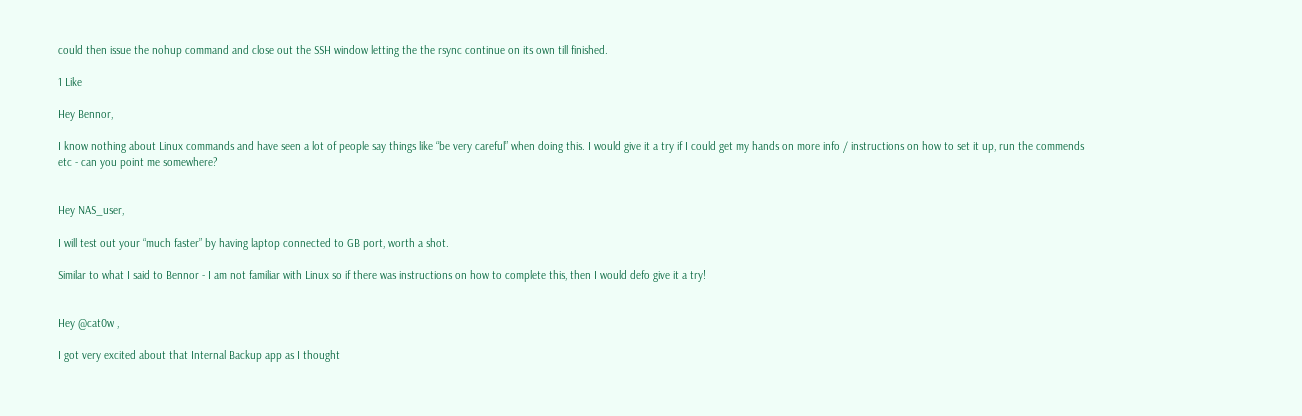could then issue the nohup command and close out the SSH window letting the the rsync continue on its own till finished.

1 Like

Hey Bennor,

I know nothing about Linux commands and have seen a lot of people say things like “be very careful” when doing this. I would give it a try if I could get my hands on more info / instructions on how to set it up, run the commends etc - can you point me somewhere?


Hey NAS_user,

I will test out your “much faster” by having laptop connected to GB port, worth a shot.

Similar to what I said to Bennor - I am not familiar with Linux so if there was instructions on how to complete this, then I would defo give it a try!


Hey @cat0w ,

I got very excited about that Internal Backup app as I thought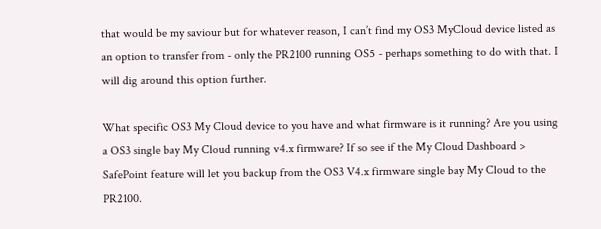that would be my saviour but for whatever reason, I can’t find my OS3 MyCloud device listed as an option to transfer from - only the PR2100 running OS5 - perhaps something to do with that. I will dig around this option further.

What specific OS3 My Cloud device to you have and what firmware is it running? Are you using a OS3 single bay My Cloud running v4.x firmware? If so see if the My Cloud Dashboard > SafePoint feature will let you backup from the OS3 V4.x firmware single bay My Cloud to the PR2100.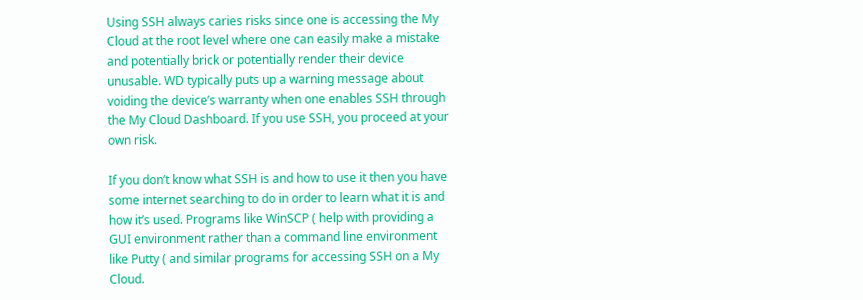Using SSH always caries risks since one is accessing the My Cloud at the root level where one can easily make a mistake and potentially brick or potentially render their device unusable. WD typically puts up a warning message about voiding the device’s warranty when one enables SSH through the My Cloud Dashboard. If you use SSH, you proceed at your own risk.

If you don’t know what SSH is and how to use it then you have some internet searching to do in order to learn what it is and how it’s used. Programs like WinSCP ( help with providing a GUI environment rather than a command line environment like Putty ( and similar programs for accessing SSH on a My Cloud.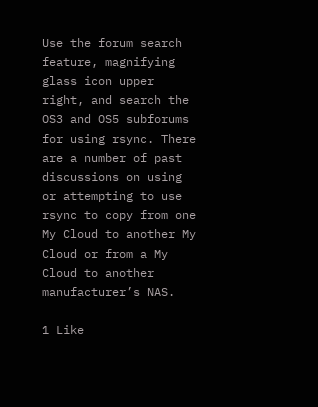Use the forum search feature, magnifying glass icon upper right, and search the OS3 and OS5 subforums for using rsync. There are a number of past discussions on using or attempting to use rsync to copy from one My Cloud to another My Cloud or from a My Cloud to another manufacturer’s NAS.

1 Like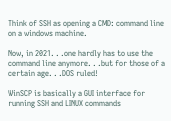Think of SSH as opening a CMD: command line on a windows machine.

Now, in 2021. . .one hardly has to use the command line anymore. . .but for those of a certain age. . .DOS ruled!

WinSCP is basically a GUI interface for running SSH and LINUX commands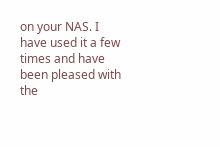on your NAS. I have used it a few times and have been pleased with the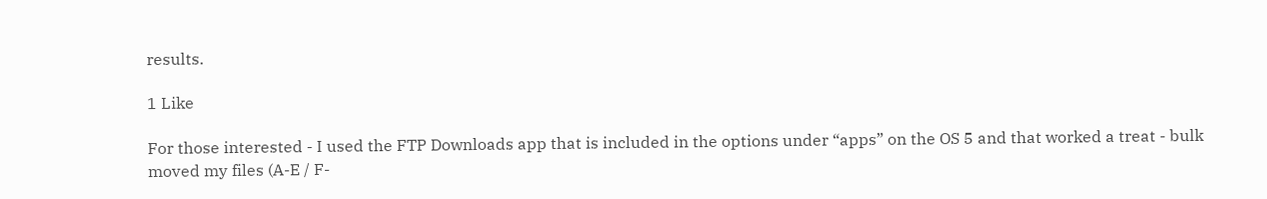results.

1 Like

For those interested - I used the FTP Downloads app that is included in the options under “apps” on the OS 5 and that worked a treat - bulk moved my files (A-E / F-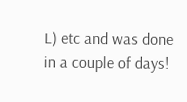L) etc and was done in a couple of days!